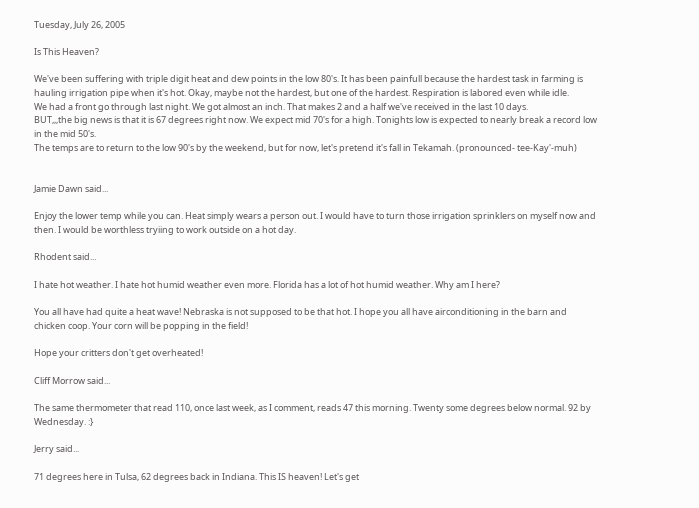Tuesday, July 26, 2005

Is This Heaven?

We've been suffering with triple digit heat and dew points in the low 80's. It has been painfull because the hardest task in farming is hauling irrigation pipe when it's hot. Okay, maybe not the hardest, but one of the hardest. Respiration is labored even while idle.
We had a front go through last night. We got almost an inch. That makes 2 and a half we've received in the last 10 days.
BUT,,,the big news is that it is 67 degrees right now. We expect mid 70's for a high. Tonights low is expected to nearly break a record low in the mid 50's.
The temps are to return to the low 90's by the weekend, but for now, let's pretend it's fall in Tekamah. (pronounced- tee-Kay'-muh)


Jamie Dawn said...

Enjoy the lower temp while you can. Heat simply wears a person out. I would have to turn those irrigation sprinklers on myself now and then. I would be worthless tryiing to work outside on a hot day.

Rhodent said...

I hate hot weather. I hate hot humid weather even more. Florida has a lot of hot humid weather. Why am I here?

You all have had quite a heat wave! Nebraska is not supposed to be that hot. I hope you all have airconditioning in the barn and chicken coop. Your corn will be popping in the field!

Hope your critters don't get overheated!

Cliff Morrow said...

The same thermometer that read 110, once last week, as I comment, reads 47 this morning. Twenty some degrees below normal. 92 by Wednesday. :}

Jerry said...

71 degrees here in Tulsa, 62 degrees back in Indiana. This IS heaven! Let's get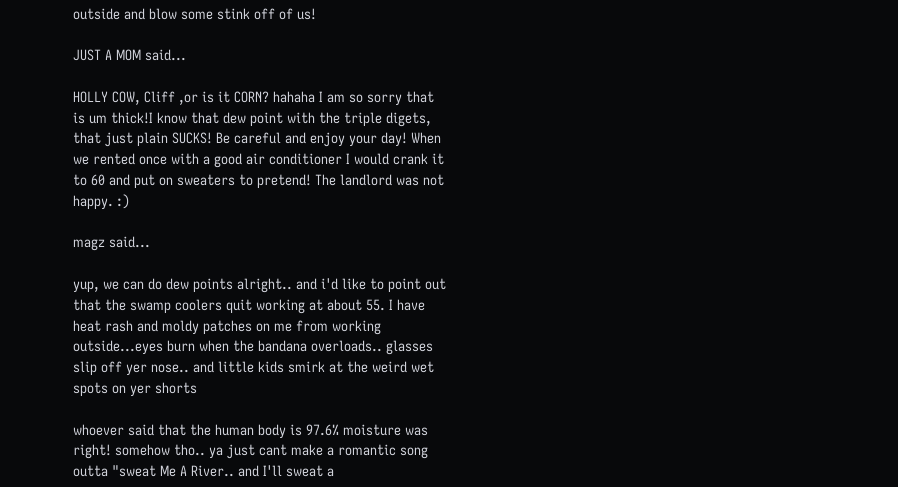outside and blow some stink off of us!

JUST A MOM said...

HOLLY COW, Cliff ,or is it CORN? hahaha I am so sorry that is um thick!I know that dew point with the triple digets, that just plain SUCKS! Be careful and enjoy your day! When we rented once with a good air conditioner I would crank it to 60 and put on sweaters to pretend! The landlord was not happy. :)

magz said...

yup, we can do dew points alright.. and i'd like to point out that the swamp coolers quit working at about 55. I have heat rash and moldy patches on me from working outside...eyes burn when the bandana overloads.. glasses slip off yer nose.. and little kids smirk at the weird wet spots on yer shorts

whoever said that the human body is 97.6% moisture was right! somehow tho.. ya just cant make a romantic song outta "sweat Me A River.. and I'll sweat a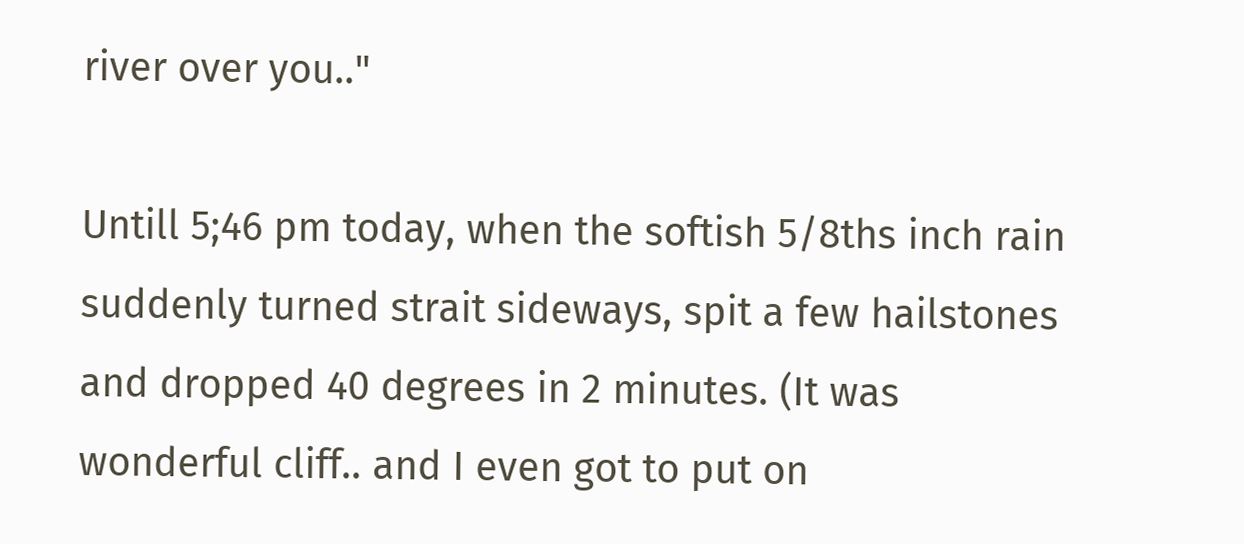river over you.."

Untill 5;46 pm today, when the softish 5/8ths inch rain suddenly turned strait sideways, spit a few hailstones and dropped 40 degrees in 2 minutes. (It was wonderful cliff.. and I even got to put on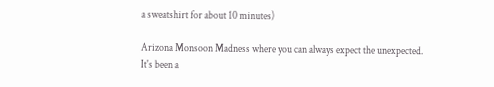a sweatshirt for about 10 minutes)

Arizona Monsoon Madness where you can always expect the unexpected. It's been a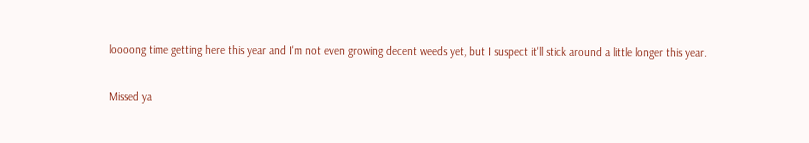loooong time getting here this year and I'm not even growing decent weeds yet, but I suspect it'll stick around a little longer this year.

Missed ya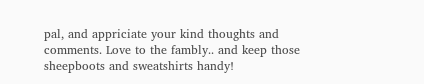pal, and appriciate your kind thoughts and comments. Love to the fambly.. and keep those sheepboots and sweatshirts handy!